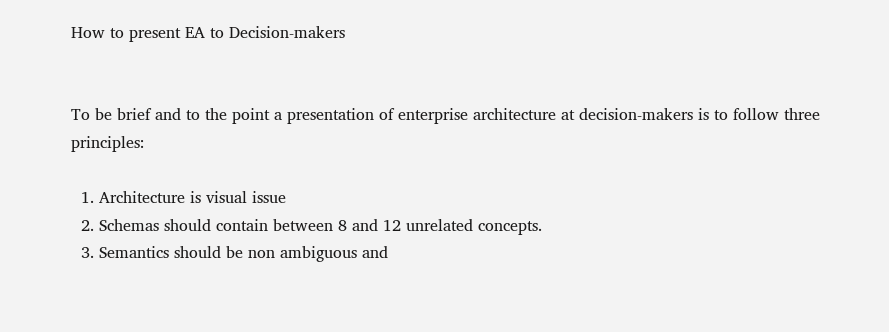How to present EA to Decision-makers


To be brief and to the point a presentation of enterprise architecture at decision-makers is to follow three principles:

  1. Architecture is visual issue
  2. Schemas should contain between 8 and 12 unrelated concepts.
  3. Semantics should be non ambiguous and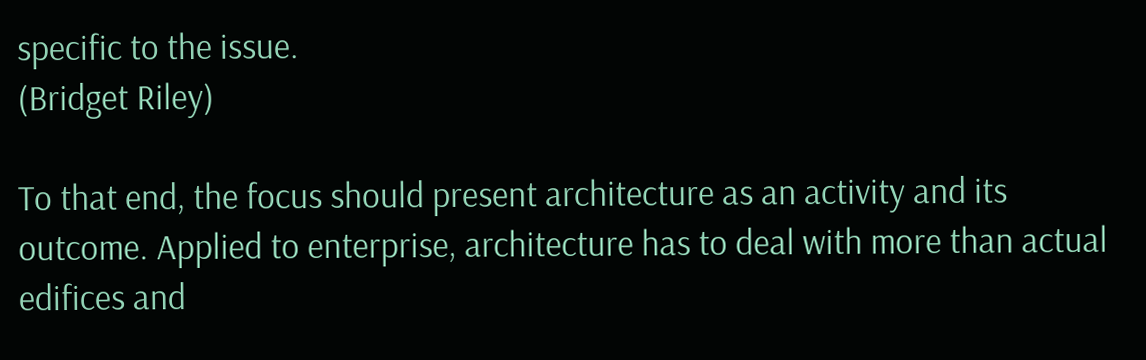specific to the issue.
(Bridget Riley)

To that end, the focus should present architecture as an activity and its outcome. Applied to enterprise, architecture has to deal with more than actual edifices and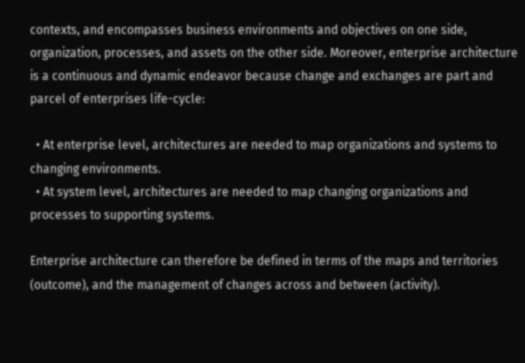contexts, and encompasses business environments and objectives on one side, organization, processes, and assets on the other side. Moreover, enterprise architecture is a continuous and dynamic endeavor because change and exchanges are part and parcel of enterprises life-cycle:

  • At enterprise level, architectures are needed to map organizations and systems to changing environments.
  • At system level, architectures are needed to map changing organizations and processes to supporting systems.

Enterprise architecture can therefore be defined in terms of the maps and territories (outcome), and the management of changes across and between (activity).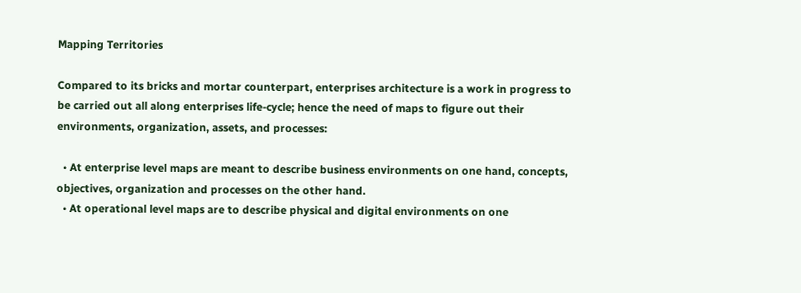Mapping Territories

Compared to its bricks and mortar counterpart, enterprises architecture is a work in progress to be carried out all along enterprises life-cycle; hence the need of maps to figure out their environments, organization, assets, and processes:

  • At enterprise level maps are meant to describe business environments on one hand, concepts, objectives, organization and processes on the other hand.
  • At operational level maps are to describe physical and digital environments on one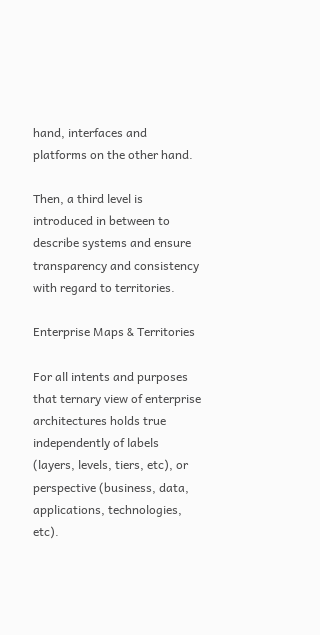hand, interfaces and platforms on the other hand.

Then, a third level is introduced in between to describe systems and ensure transparency and consistency with regard to territories.

Enterprise Maps & Territories

For all intents and purposes that ternary view of enterprise architectures holds true independently of labels (layers, levels, tiers, etc), or perspective (business, data, applications, technologies, etc).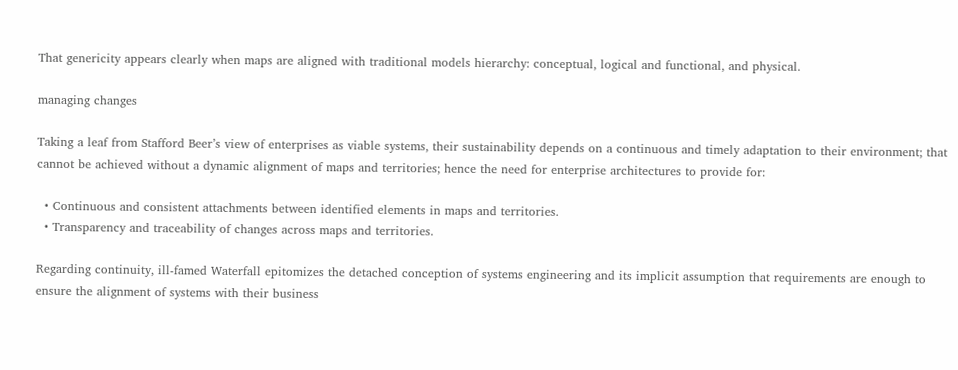That genericity appears clearly when maps are aligned with traditional models hierarchy: conceptual, logical and functional, and physical.

managing changes

Taking a leaf from Stafford Beer’s view of enterprises as viable systems, their sustainability depends on a continuous and timely adaptation to their environment; that cannot be achieved without a dynamic alignment of maps and territories; hence the need for enterprise architectures to provide for:

  • Continuous and consistent attachments between identified elements in maps and territories.
  • Transparency and traceability of changes across maps and territories.

Regarding continuity, ill-famed Waterfall epitomizes the detached conception of systems engineering and its implicit assumption that requirements are enough to ensure the alignment of systems with their business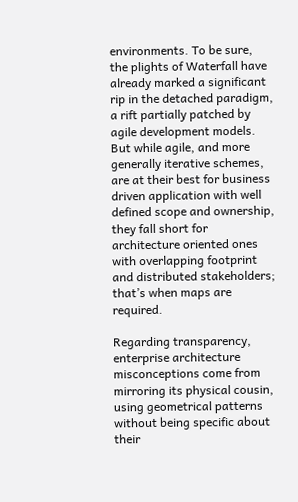environments. To be sure, the plights of Waterfall have already marked a significant rip in the detached paradigm, a rift partially patched by agile development models. But while agile, and more generally iterative schemes, are at their best for business driven application with well defined scope and ownership, they fall short for architecture oriented ones with overlapping footprint and distributed stakeholders; that’s when maps are required.

Regarding transparency, enterprise architecture misconceptions come from mirroring its physical cousin, using geometrical patterns without being specific about their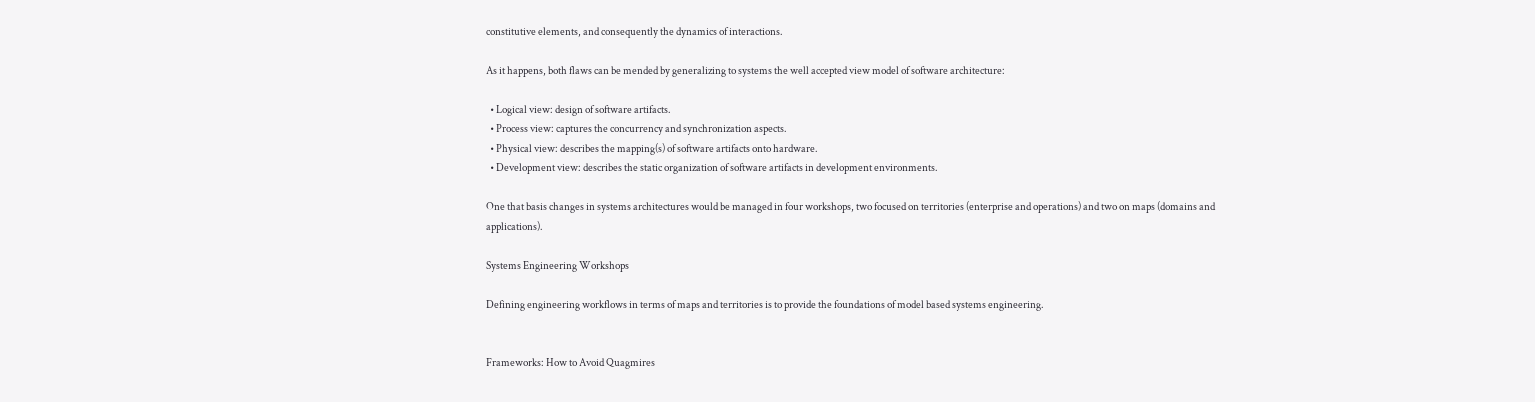constitutive elements, and consequently the dynamics of interactions.

As it happens, both flaws can be mended by generalizing to systems the well accepted view model of software architecture:

  • Logical view: design of software artifacts.
  • Process view: captures the concurrency and synchronization aspects.
  • Physical view: describes the mapping(s) of software artifacts onto hardware.
  • Development view: describes the static organization of software artifacts in development environments.

One that basis changes in systems architectures would be managed in four workshops, two focused on territories (enterprise and operations) and two on maps (domains and applications).

Systems Engineering Workshops

Defining engineering workflows in terms of maps and territories is to provide the foundations of model based systems engineering.


Frameworks: How to Avoid Quagmires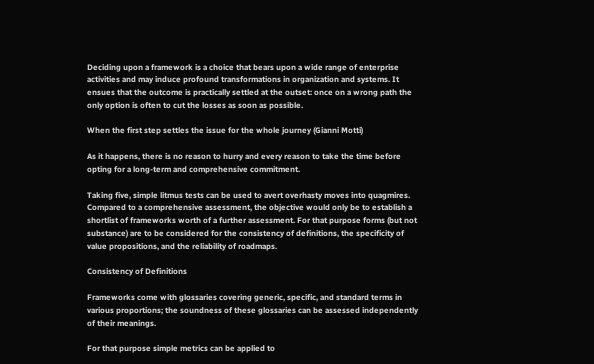Deciding upon a framework is a choice that bears upon a wide range of enterprise activities and may induce profound transformations in organization and systems. It ensues that the outcome is practically settled at the outset: once on a wrong path the only option is often to cut the losses as soon as possible.

When the first step settles the issue for the whole journey (Gianni Motti)

As it happens, there is no reason to hurry and every reason to take the time before opting for a long-term and comprehensive commitment.

Taking five, simple litmus tests can be used to avert overhasty moves into quagmires. Compared to a comprehensive assessment, the objective would only be to establish a shortlist of frameworks worth of a further assessment. For that purpose forms (but not substance) are to be considered for the consistency of definitions, the specificity of value propositions, and the reliability of roadmaps.

Consistency of Definitions

Frameworks come with glossaries covering generic, specific, and standard terms in various proportions; the soundness of these glossaries can be assessed independently of their meanings.

For that purpose simple metrics can be applied to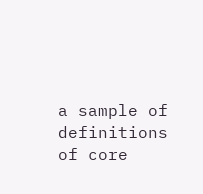a sample of definitions of core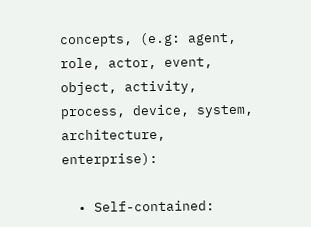concepts, (e.g: agent, role, actor, event, object, activity, process, device, system, architecture, enterprise):

  • Self-contained: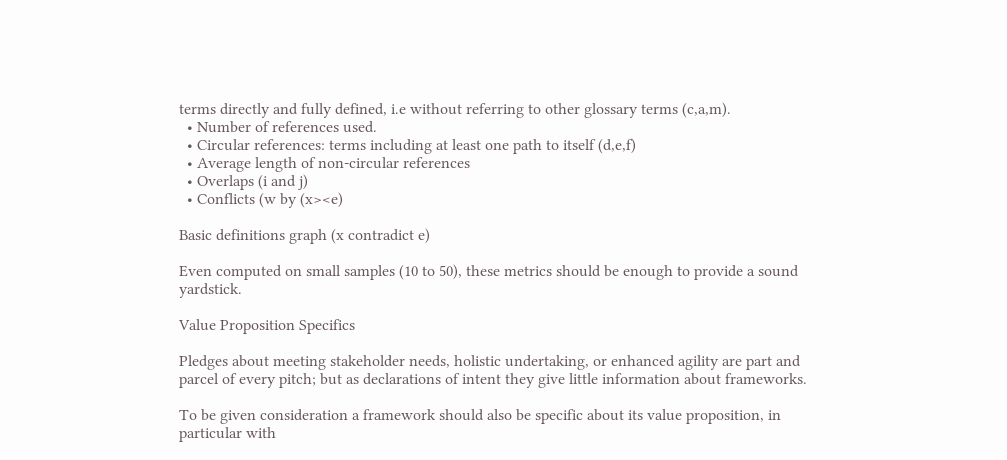terms directly and fully defined, i.e without referring to other glossary terms (c,a,m).
  • Number of references used.
  • Circular references: terms including at least one path to itself (d,e,f)
  • Average length of non-circular references
  • Overlaps (i and j)
  • Conflicts (w by (x><e)

Basic definitions graph (x contradict e)

Even computed on small samples (10 to 50), these metrics should be enough to provide a sound yardstick.

Value Proposition Specifics

Pledges about meeting stakeholder needs, holistic undertaking, or enhanced agility are part and parcel of every pitch; but as declarations of intent they give little information about frameworks.

To be given consideration a framework should also be specific about its value proposition, in particular with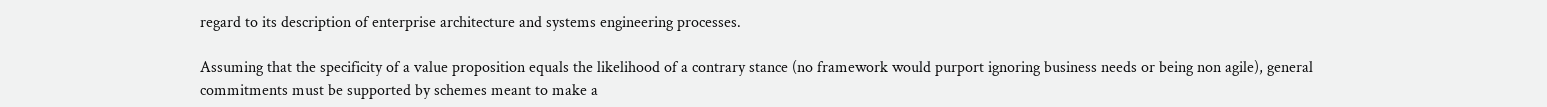regard to its description of enterprise architecture and systems engineering processes.

Assuming that the specificity of a value proposition equals the likelihood of a contrary stance (no framework would purport ignoring business needs or being non agile), general commitments must be supported by schemes meant to make a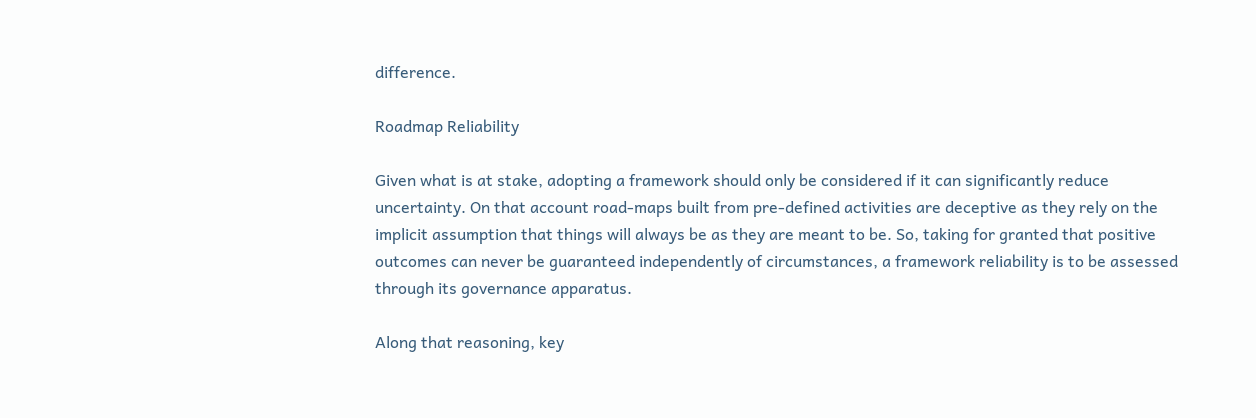difference.

Roadmap Reliability

Given what is at stake, adopting a framework should only be considered if it can significantly reduce uncertainty. On that account road-maps built from pre-defined activities are deceptive as they rely on the implicit assumption that things will always be as they are meant to be. So, taking for granted that positive outcomes can never be guaranteed independently of circumstances, a framework reliability is to be assessed through its governance apparatus.

Along that reasoning, key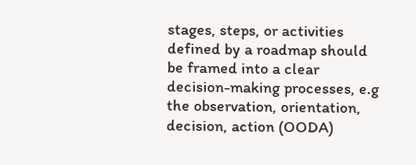stages, steps, or activities defined by a roadmap should be framed into a clear decision-making processes, e.g the observation, orientation, decision, action (OODA)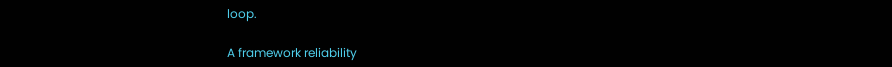loop.

A framework reliability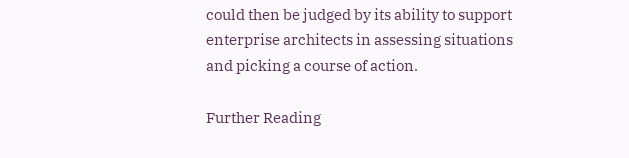could then be judged by its ability to support enterprise architects in assessing situations and picking a course of action.

Further Reading